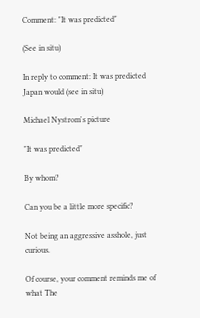Comment: "It was predicted"

(See in situ)

In reply to comment: It was predicted Japan would (see in situ)

Michael Nystrom's picture

"It was predicted"

By whom?

Can you be a little more specific?

Not being an aggressive asshole, just curious.

Of course, your comment reminds me of what The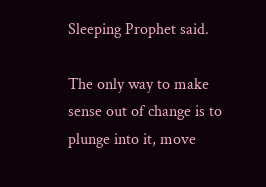Sleeping Prophet said.

The only way to make sense out of change is to plunge into it, move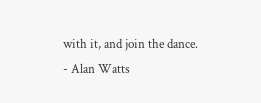with it, and join the dance.
- Alan Watts